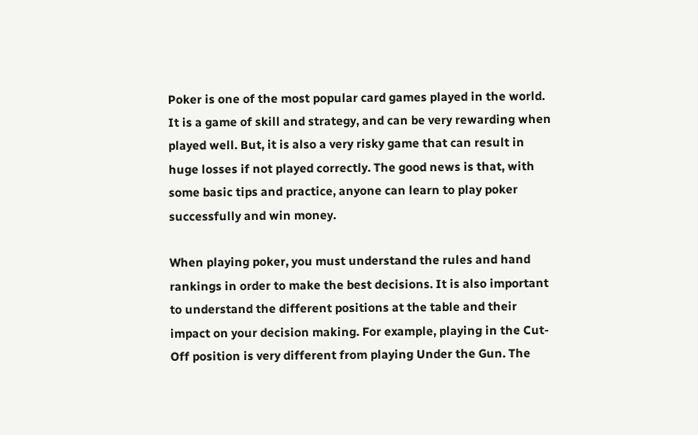Poker is one of the most popular card games played in the world. It is a game of skill and strategy, and can be very rewarding when played well. But, it is also a very risky game that can result in huge losses if not played correctly. The good news is that, with some basic tips and practice, anyone can learn to play poker successfully and win money.

When playing poker, you must understand the rules and hand rankings in order to make the best decisions. It is also important to understand the different positions at the table and their impact on your decision making. For example, playing in the Cut-Off position is very different from playing Under the Gun. The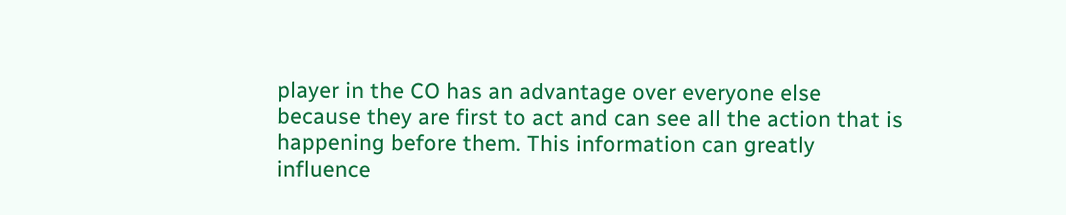player in the CO has an advantage over everyone else because they are first to act and can see all the action that is happening before them. This information can greatly influence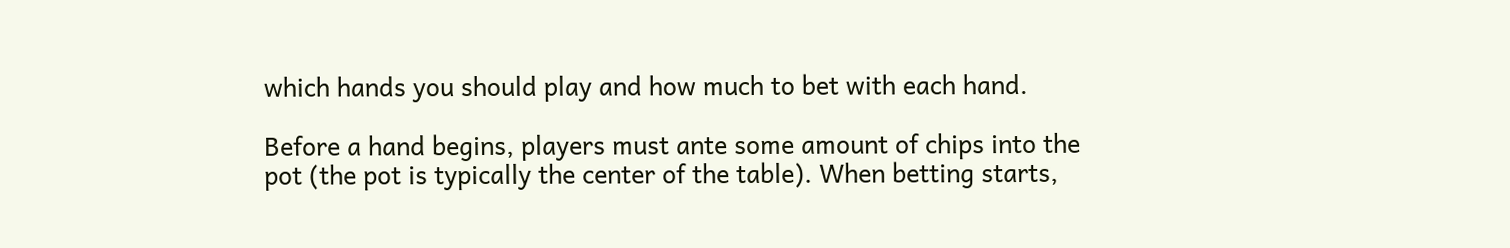which hands you should play and how much to bet with each hand.

Before a hand begins, players must ante some amount of chips into the pot (the pot is typically the center of the table). When betting starts,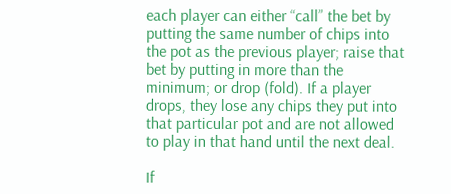each player can either “call” the bet by putting the same number of chips into the pot as the previous player; raise that bet by putting in more than the minimum; or drop (fold). If a player drops, they lose any chips they put into that particular pot and are not allowed to play in that hand until the next deal.

If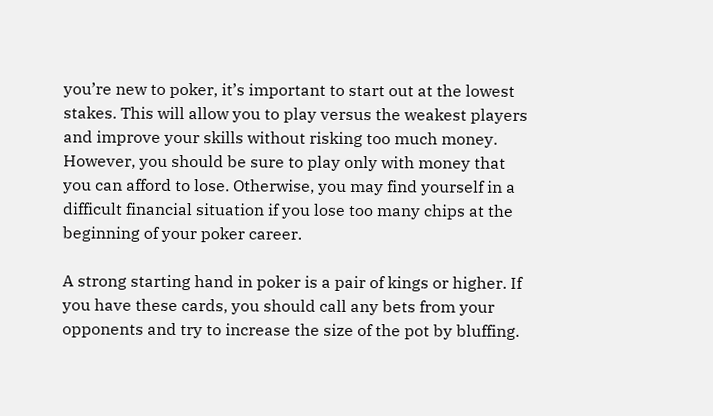you’re new to poker, it’s important to start out at the lowest stakes. This will allow you to play versus the weakest players and improve your skills without risking too much money. However, you should be sure to play only with money that you can afford to lose. Otherwise, you may find yourself in a difficult financial situation if you lose too many chips at the beginning of your poker career.

A strong starting hand in poker is a pair of kings or higher. If you have these cards, you should call any bets from your opponents and try to increase the size of the pot by bluffing.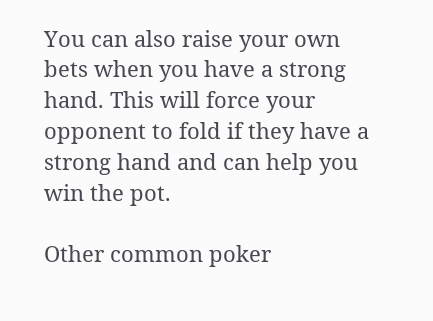You can also raise your own bets when you have a strong hand. This will force your opponent to fold if they have a strong hand and can help you win the pot.

Other common poker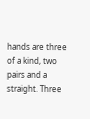hands are three of a kind, two pairs and a straight. Three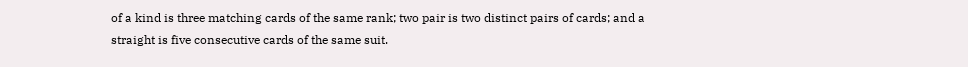of a kind is three matching cards of the same rank; two pair is two distinct pairs of cards; and a straight is five consecutive cards of the same suit.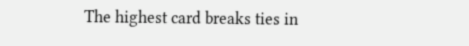The highest card breaks ties in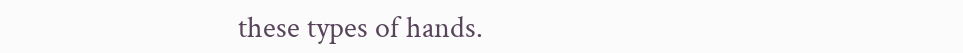these types of hands.